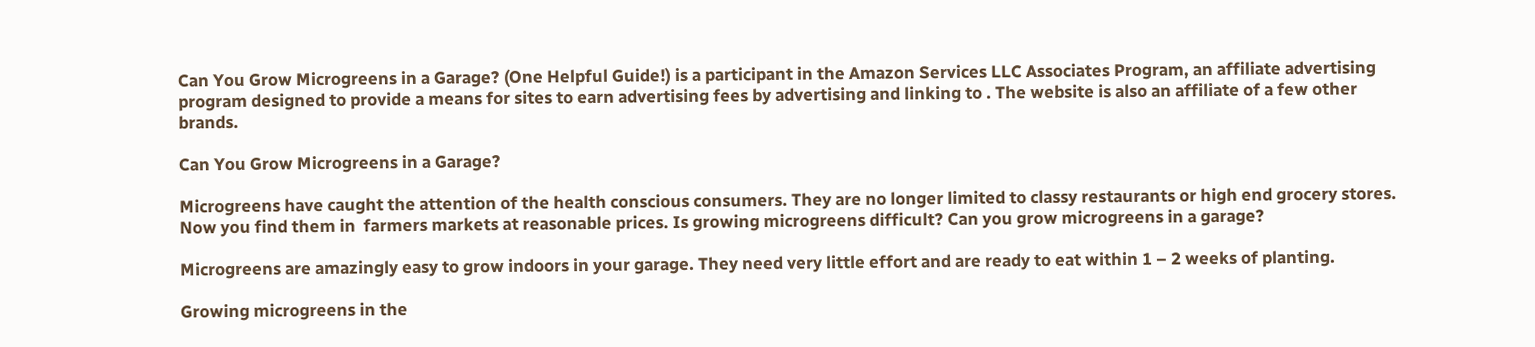Can You Grow Microgreens in a Garage? (One Helpful Guide!) is a participant in the Amazon Services LLC Associates Program, an affiliate advertising program designed to provide a means for sites to earn advertising fees by advertising and linking to . The website is also an affiliate of a few other brands.

Can You Grow Microgreens in a Garage?

Microgreens have caught the attention of the health conscious consumers. They are no longer limited to classy restaurants or high end grocery stores. Now you find them in  farmers markets at reasonable prices. Is growing microgreens difficult? Can you grow microgreens in a garage?

Microgreens are amazingly easy to grow indoors in your garage. They need very little effort and are ready to eat within 1 – 2 weeks of planting.

Growing microgreens in the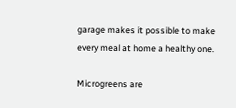garage makes it possible to make every meal at home a healthy one.

Microgreens are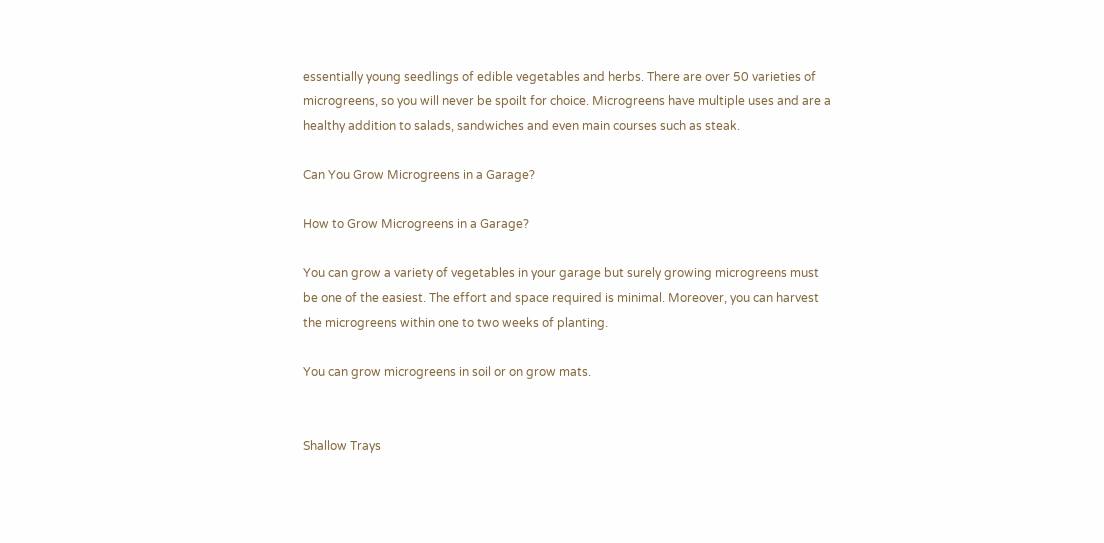essentially young seedlings of edible vegetables and herbs. There are over 50 varieties of microgreens, so you will never be spoilt for choice. Microgreens have multiple uses and are a healthy addition to salads, sandwiches and even main courses such as steak.

Can You Grow Microgreens in a Garage?

How to Grow Microgreens in a Garage?

You can grow a variety of vegetables in your garage but surely growing microgreens must be one of the easiest. The effort and space required is minimal. Moreover, you can harvest the microgreens within one to two weeks of planting.

You can grow microgreens in soil or on grow mats.


Shallow Trays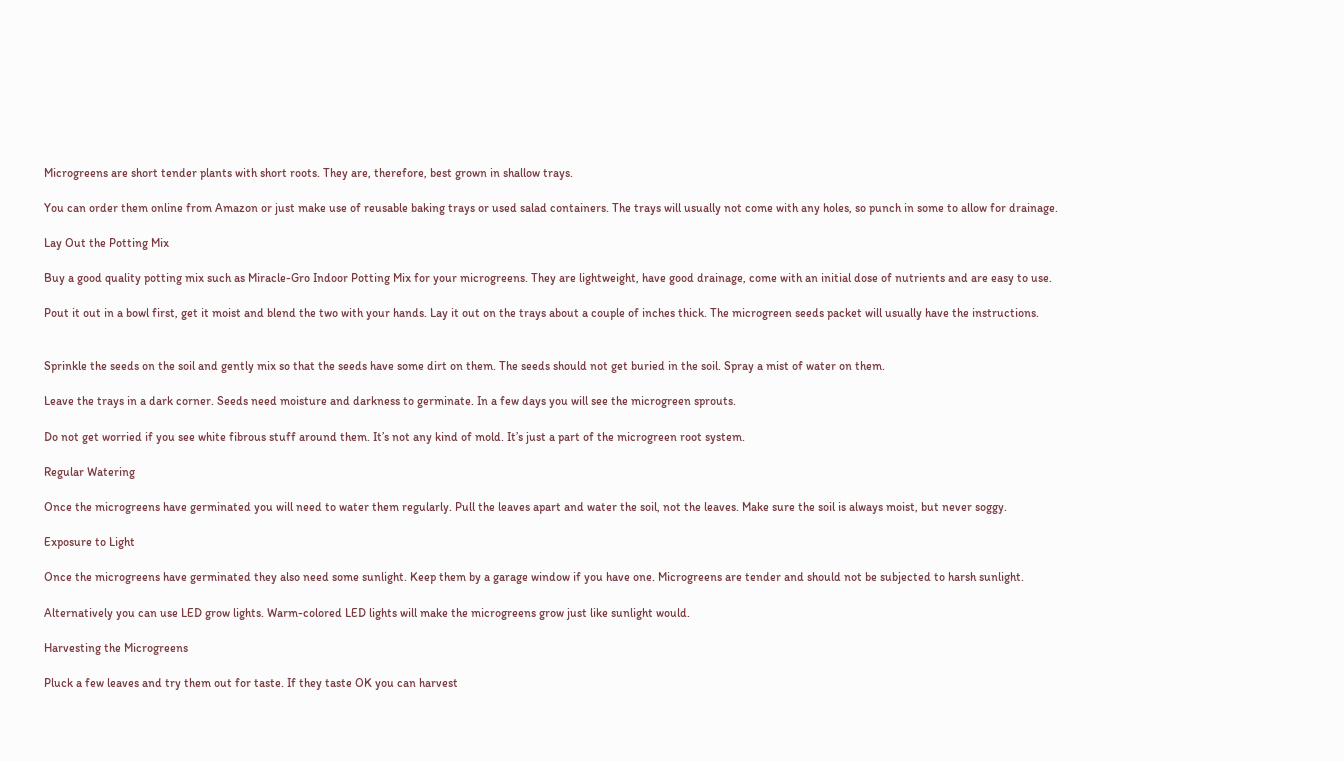Microgreens are short tender plants with short roots. They are, therefore, best grown in shallow trays.

You can order them online from Amazon or just make use of reusable baking trays or used salad containers. The trays will usually not come with any holes, so punch in some to allow for drainage.

Lay Out the Potting Mix

Buy a good quality potting mix such as Miracle-Gro Indoor Potting Mix for your microgreens. They are lightweight, have good drainage, come with an initial dose of nutrients and are easy to use.

Pout it out in a bowl first, get it moist and blend the two with your hands. Lay it out on the trays about a couple of inches thick. The microgreen seeds packet will usually have the instructions.


Sprinkle the seeds on the soil and gently mix so that the seeds have some dirt on them. The seeds should not get buried in the soil. Spray a mist of water on them.

Leave the trays in a dark corner. Seeds need moisture and darkness to germinate. In a few days you will see the microgreen sprouts.

Do not get worried if you see white fibrous stuff around them. It’s not any kind of mold. It’s just a part of the microgreen root system.

Regular Watering

Once the microgreens have germinated you will need to water them regularly. Pull the leaves apart and water the soil, not the leaves. Make sure the soil is always moist, but never soggy.

Exposure to Light

Once the microgreens have germinated they also need some sunlight. Keep them by a garage window if you have one. Microgreens are tender and should not be subjected to harsh sunlight.

Alternatively you can use LED grow lights. Warm-colored LED lights will make the microgreens grow just like sunlight would.

Harvesting the Microgreens

Pluck a few leaves and try them out for taste. If they taste OK you can harvest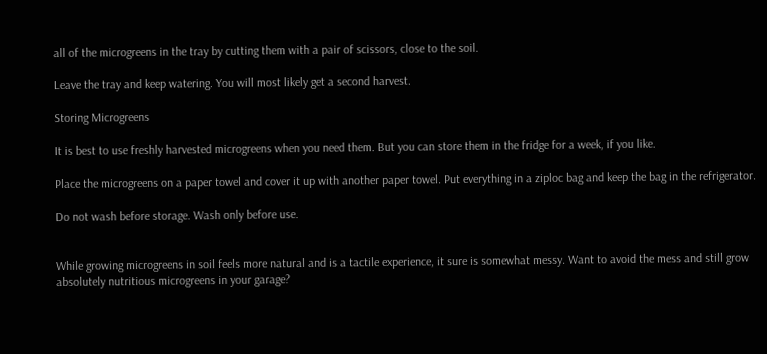all of the microgreens in the tray by cutting them with a pair of scissors, close to the soil.

Leave the tray and keep watering. You will most likely get a second harvest.

Storing Microgreens

It is best to use freshly harvested microgreens when you need them. But you can store them in the fridge for a week, if you like.

Place the microgreens on a paper towel and cover it up with another paper towel. Put everything in a ziploc bag and keep the bag in the refrigerator.

Do not wash before storage. Wash only before use.


While growing microgreens in soil feels more natural and is a tactile experience, it sure is somewhat messy. Want to avoid the mess and still grow absolutely nutritious microgreens in your garage?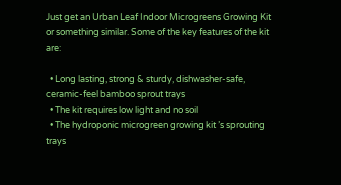Just get an Urban Leaf Indoor Microgreens Growing Kit or something similar. Some of the key features of the kit are:

  • Long lasting, strong & sturdy, dishwasher-safe, ceramic-feel bamboo sprout trays
  • The kit requires low light and no soil
  • The hydroponic microgreen growing kit ’s sprouting trays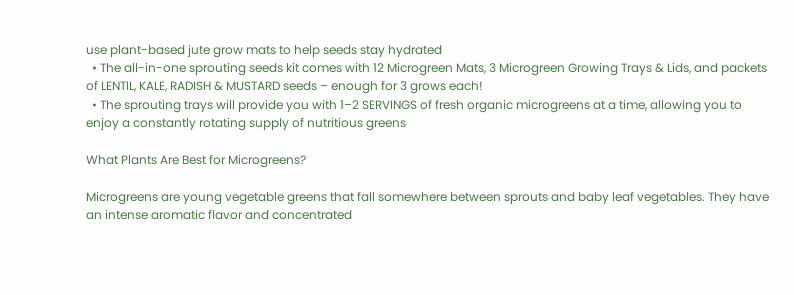use plant-based jute grow mats to help seeds stay hydrated
  • The all-in-one sprouting seeds kit comes with 12 Microgreen Mats, 3 Microgreen Growing Trays & Lids, and packets of LENTIL, KALE, RADISH & MUSTARD seeds – enough for 3 grows each!
  • The sprouting trays will provide you with 1–2 SERVINGS of fresh organic microgreens at a time, allowing you to enjoy a constantly rotating supply of nutritious greens

What Plants Are Best for Microgreens?

Microgreens are young vegetable greens that fall somewhere between sprouts and baby leaf vegetables. They have an intense aromatic flavor and concentrated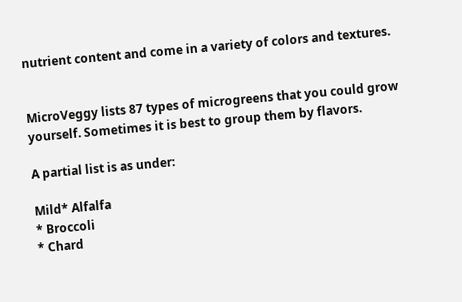nutrient content and come in a variety of colors and textures.


MicroVeggy lists 87 types of microgreens that you could grow yourself. Sometimes it is best to group them by flavors.

A partial list is as under:

Mild* Alfalfa
* Broccoli
* Chard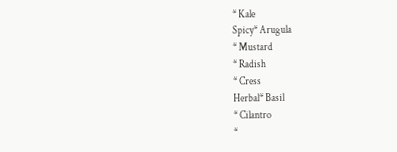* Kale
Spicy* Arugula
* Mustard
* Radish
* Cress
Herbal* Basil
* Cilantro
*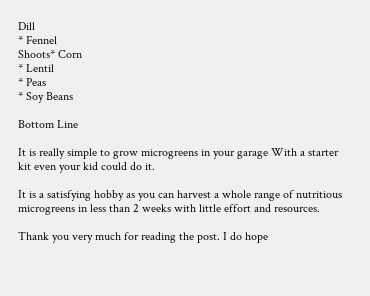Dill
* Fennel
Shoots* Corn
* Lentil
* Peas
* Soy Beans

Bottom Line

It is really simple to grow microgreens in your garage With a starter kit even your kid could do it.

It is a satisfying hobby as you can harvest a whole range of nutritious microgreens in less than 2 weeks with little effort and resources.

Thank you very much for reading the post. I do hope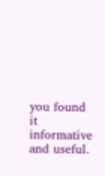you found it informative and useful.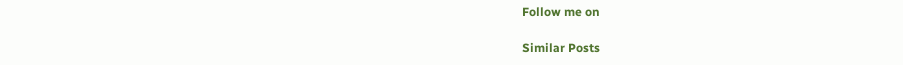Follow me on

Similar Posts